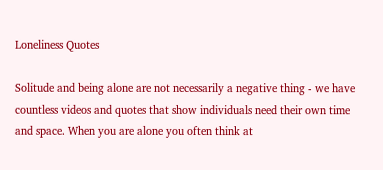Loneliness Quotes

Solitude and being alone are not necessarily a negative thing - we have countless videos and quotes that show individuals need their own time and space. When you are alone you often think at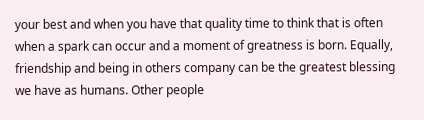your best and when you have that quality time to think that is often when a spark can occur and a moment of greatness is born. Equally, friendship and being in others company can be the greatest blessing we have as humans. Other people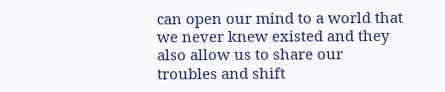can open our mind to a world that we never knew existed and they also allow us to share our troubles and shift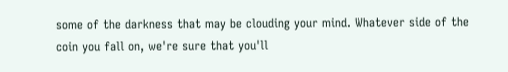some of the darkness that may be clouding your mind. Whatever side of the coin you fall on, we're sure that you'll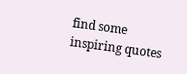find some inspiring quotes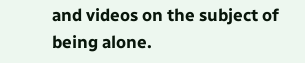and videos on the subject of being alone.